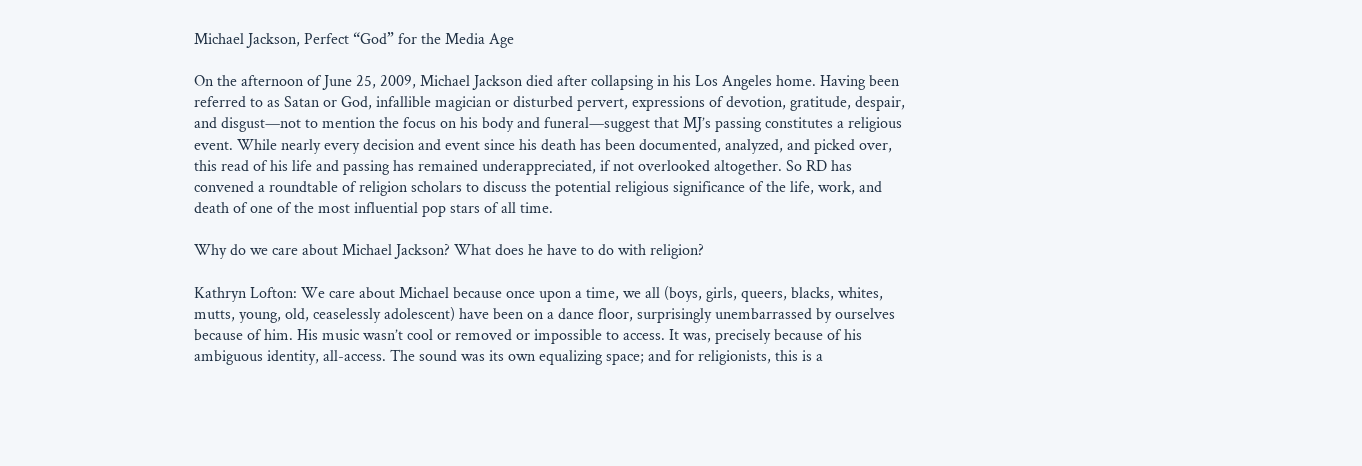Michael Jackson, Perfect “God” for the Media Age

On the afternoon of June 25, 2009, Michael Jackson died after collapsing in his Los Angeles home. Having been referred to as Satan or God, infallible magician or disturbed pervert, expressions of devotion, gratitude, despair, and disgust—not to mention the focus on his body and funeral—suggest that MJ’s passing constitutes a religious event. While nearly every decision and event since his death has been documented, analyzed, and picked over, this read of his life and passing has remained underappreciated, if not overlooked altogether. So RD has convened a roundtable of religion scholars to discuss the potential religious significance of the life, work, and death of one of the most influential pop stars of all time.

Why do we care about Michael Jackson? What does he have to do with religion?

Kathryn Lofton: We care about Michael because once upon a time, we all (boys, girls, queers, blacks, whites, mutts, young, old, ceaselessly adolescent) have been on a dance floor, surprisingly unembarrassed by ourselves because of him. His music wasn’t cool or removed or impossible to access. It was, precisely because of his ambiguous identity, all-access. The sound was its own equalizing space; and for religionists, this is a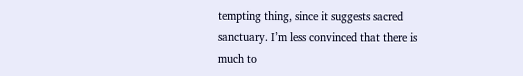tempting thing, since it suggests sacred sanctuary. I’m less convinced that there is much to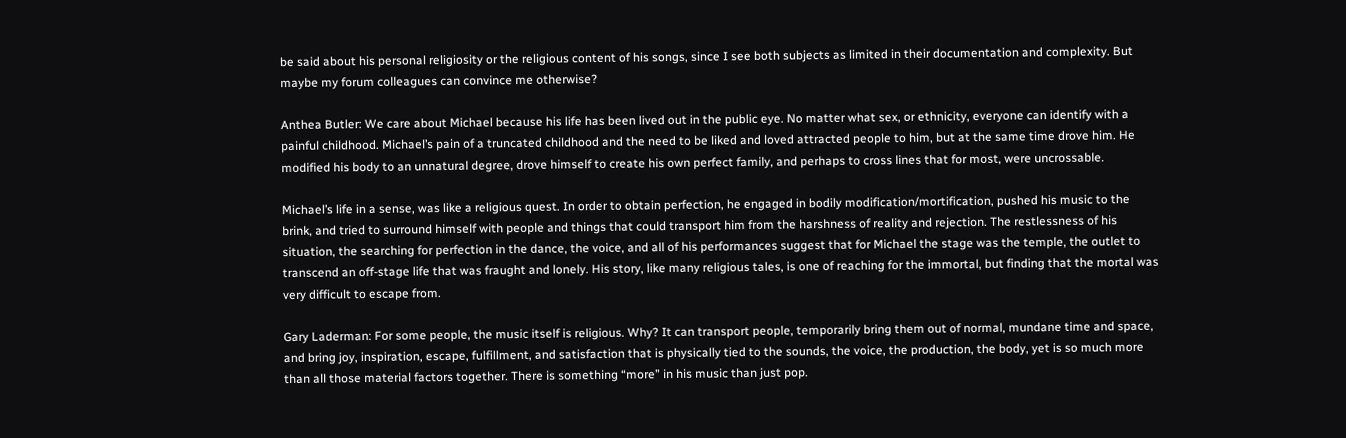be said about his personal religiosity or the religious content of his songs, since I see both subjects as limited in their documentation and complexity. But maybe my forum colleagues can convince me otherwise?

Anthea Butler: We care about Michael because his life has been lived out in the public eye. No matter what sex, or ethnicity, everyone can identify with a painful childhood. Michael’s pain of a truncated childhood and the need to be liked and loved attracted people to him, but at the same time drove him. He modified his body to an unnatural degree, drove himself to create his own perfect family, and perhaps to cross lines that for most, were uncrossable.

Michael’s life in a sense, was like a religious quest. In order to obtain perfection, he engaged in bodily modification/mortification, pushed his music to the brink, and tried to surround himself with people and things that could transport him from the harshness of reality and rejection. The restlessness of his situation, the searching for perfection in the dance, the voice, and all of his performances suggest that for Michael the stage was the temple, the outlet to transcend an off-stage life that was fraught and lonely. His story, like many religious tales, is one of reaching for the immortal, but finding that the mortal was very difficult to escape from.

Gary Laderman: For some people, the music itself is religious. Why? It can transport people, temporarily bring them out of normal, mundane time and space, and bring joy, inspiration, escape, fulfillment, and satisfaction that is physically tied to the sounds, the voice, the production, the body, yet is so much more than all those material factors together. There is something “more” in his music than just pop.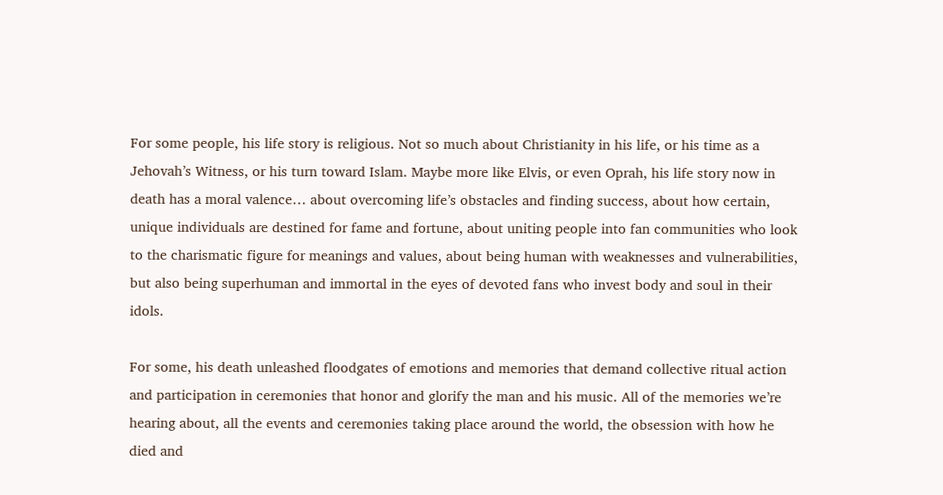For some people, his life story is religious. Not so much about Christianity in his life, or his time as a Jehovah’s Witness, or his turn toward Islam. Maybe more like Elvis, or even Oprah, his life story now in death has a moral valence… about overcoming life’s obstacles and finding success, about how certain, unique individuals are destined for fame and fortune, about uniting people into fan communities who look to the charismatic figure for meanings and values, about being human with weaknesses and vulnerabilities, but also being superhuman and immortal in the eyes of devoted fans who invest body and soul in their idols.

For some, his death unleashed floodgates of emotions and memories that demand collective ritual action and participation in ceremonies that honor and glorify the man and his music. All of the memories we’re hearing about, all the events and ceremonies taking place around the world, the obsession with how he died and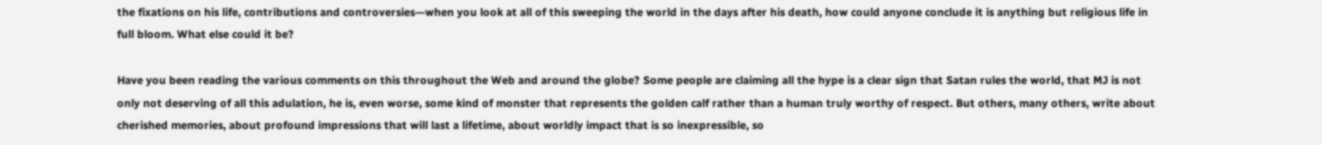the fixations on his life, contributions and controversies—when you look at all of this sweeping the world in the days after his death, how could anyone conclude it is anything but religious life in full bloom. What else could it be?

Have you been reading the various comments on this throughout the Web and around the globe? Some people are claiming all the hype is a clear sign that Satan rules the world, that MJ is not only not deserving of all this adulation, he is, even worse, some kind of monster that represents the golden calf rather than a human truly worthy of respect. But others, many others, write about cherished memories, about profound impressions that will last a lifetime, about worldly impact that is so inexpressible, so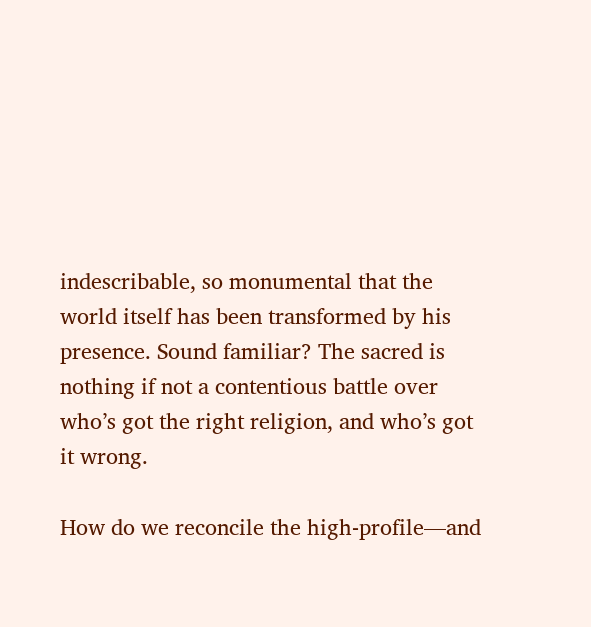indescribable, so monumental that the world itself has been transformed by his presence. Sound familiar? The sacred is nothing if not a contentious battle over who’s got the right religion, and who’s got it wrong.

How do we reconcile the high-profile—and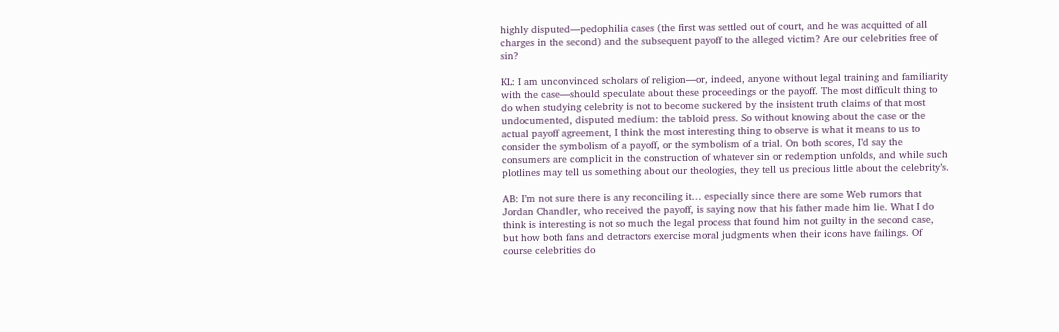highly disputed—pedophilia cases (the first was settled out of court, and he was acquitted of all charges in the second) and the subsequent payoff to the alleged victim? Are our celebrities free of sin?

KL: I am unconvinced scholars of religion—or, indeed, anyone without legal training and familiarity with the case—should speculate about these proceedings or the payoff. The most difficult thing to do when studying celebrity is not to become suckered by the insistent truth claims of that most undocumented, disputed medium: the tabloid press. So without knowing about the case or the actual payoff agreement, I think the most interesting thing to observe is what it means to us to consider the symbolism of a payoff, or the symbolism of a trial. On both scores, I’d say the consumers are complicit in the construction of whatever sin or redemption unfolds, and while such plotlines may tell us something about our theologies, they tell us precious little about the celebrity’s.

AB: I’m not sure there is any reconciling it… especially since there are some Web rumors that Jordan Chandler, who received the payoff, is saying now that his father made him lie. What I do think is interesting is not so much the legal process that found him not guilty in the second case, but how both fans and detractors exercise moral judgments when their icons have failings. Of course celebrities do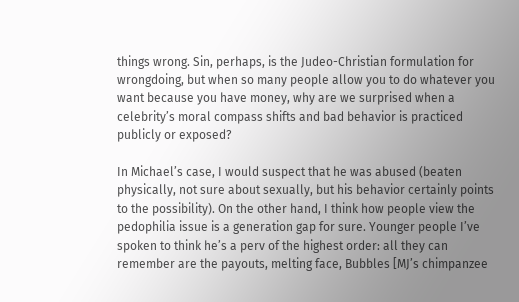things wrong. Sin, perhaps, is the Judeo-Christian formulation for wrongdoing, but when so many people allow you to do whatever you want because you have money, why are we surprised when a celebrity’s moral compass shifts and bad behavior is practiced publicly or exposed?

In Michael’s case, I would suspect that he was abused (beaten physically, not sure about sexually, but his behavior certainly points to the possibility). On the other hand, I think how people view the pedophilia issue is a generation gap for sure. Younger people I’ve spoken to think he’s a perv of the highest order: all they can remember are the payouts, melting face, Bubbles [MJ’s chimpanzee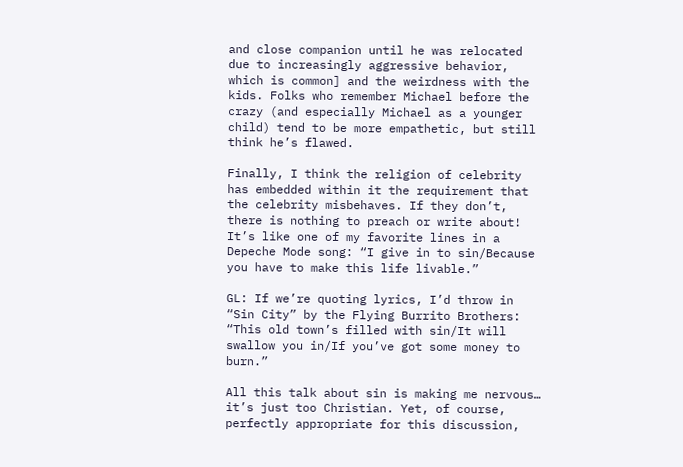and close companion until he was relocated due to increasingly aggressive behavior, which is common] and the weirdness with the kids. Folks who remember Michael before the crazy (and especially Michael as a younger child) tend to be more empathetic, but still think he’s flawed.

Finally, I think the religion of celebrity has embedded within it the requirement that the celebrity misbehaves. If they don’t, there is nothing to preach or write about! It’s like one of my favorite lines in a Depeche Mode song: “I give in to sin/Because you have to make this life livable.”

GL: If we’re quoting lyrics, I’d throw in “Sin City” by the Flying Burrito Brothers: “This old town’s filled with sin/It will swallow you in/If you’ve got some money to burn.”

All this talk about sin is making me nervous… it’s just too Christian. Yet, of course, perfectly appropriate for this discussion,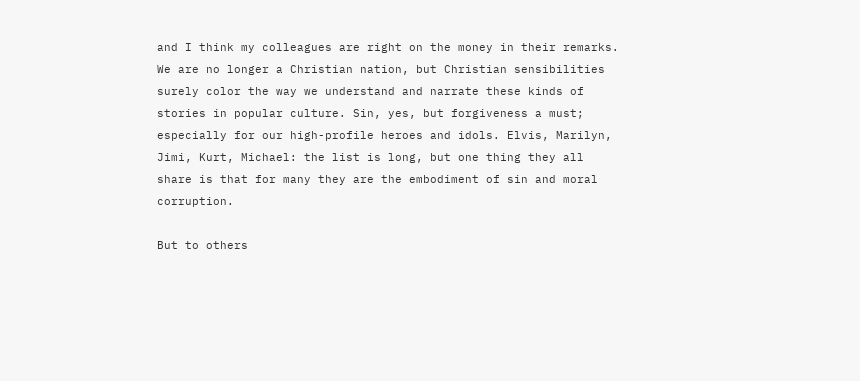and I think my colleagues are right on the money in their remarks. We are no longer a Christian nation, but Christian sensibilities surely color the way we understand and narrate these kinds of stories in popular culture. Sin, yes, but forgiveness a must; especially for our high-profile heroes and idols. Elvis, Marilyn, Jimi, Kurt, Michael: the list is long, but one thing they all share is that for many they are the embodiment of sin and moral corruption.

But to others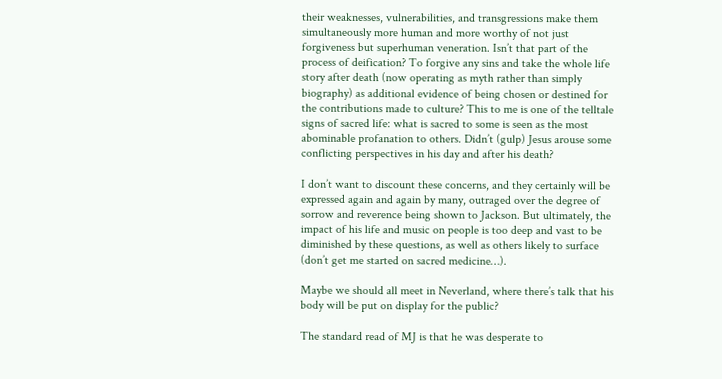their weaknesses, vulnerabilities, and transgressions make them simultaneously more human and more worthy of not just forgiveness but superhuman veneration. Isn’t that part of the process of deification? To forgive any sins and take the whole life story after death (now operating as myth rather than simply biography) as additional evidence of being chosen or destined for the contributions made to culture? This to me is one of the telltale signs of sacred life: what is sacred to some is seen as the most abominable profanation to others. Didn’t (gulp) Jesus arouse some conflicting perspectives in his day and after his death?

I don’t want to discount these concerns, and they certainly will be expressed again and again by many, outraged over the degree of sorrow and reverence being shown to Jackson. But ultimately, the impact of his life and music on people is too deep and vast to be diminished by these questions, as well as others likely to surface (don’t get me started on sacred medicine…).

Maybe we should all meet in Neverland, where there’s talk that his body will be put on display for the public?

The standard read of MJ is that he was desperate to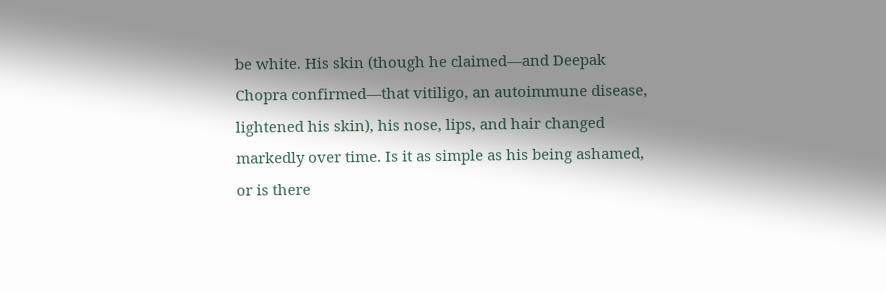be white. His skin (though he claimed—and Deepak Chopra confirmed—that vitiligo, an autoimmune disease, lightened his skin), his nose, lips, and hair changed markedly over time. Is it as simple as his being ashamed, or is there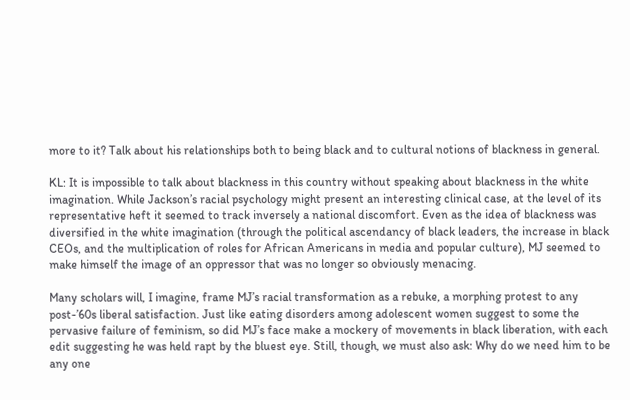more to it? Talk about his relationships both to being black and to cultural notions of blackness in general.

KL: It is impossible to talk about blackness in this country without speaking about blackness in the white imagination. While Jackson’s racial psychology might present an interesting clinical case, at the level of its representative heft it seemed to track inversely a national discomfort. Even as the idea of blackness was diversified in the white imagination (through the political ascendancy of black leaders, the increase in black CEOs, and the multiplication of roles for African Americans in media and popular culture), MJ seemed to make himself the image of an oppressor that was no longer so obviously menacing.

Many scholars will, I imagine, frame MJ’s racial transformation as a rebuke, a morphing protest to any post-’60s liberal satisfaction. Just like eating disorders among adolescent women suggest to some the pervasive failure of feminism, so did MJ’s face make a mockery of movements in black liberation, with each edit suggesting he was held rapt by the bluest eye. Still, though, we must also ask: Why do we need him to be any one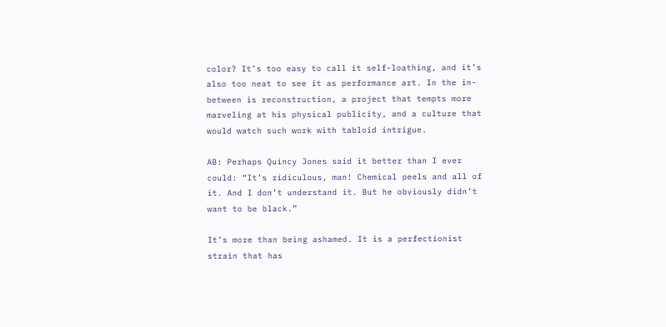color? It’s too easy to call it self-loathing, and it’s also too neat to see it as performance art. In the in-between is reconstruction, a project that tempts more marveling at his physical publicity, and a culture that would watch such work with tabloid intrigue.

AB: Perhaps Quincy Jones said it better than I ever could: “It’s ridiculous, man! Chemical peels and all of it. And I don’t understand it. But he obviously didn’t want to be black.”

It’s more than being ashamed. It is a perfectionist strain that has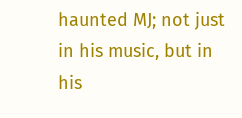haunted MJ; not just in his music, but in his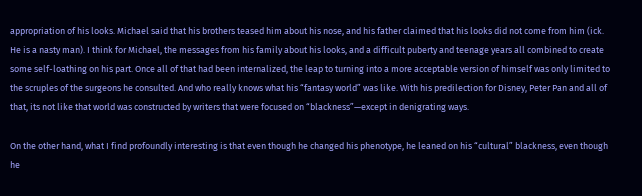appropriation of his looks. Michael said that his brothers teased him about his nose, and his father claimed that his looks did not come from him (ick. He is a nasty man). I think for Michael, the messages from his family about his looks, and a difficult puberty and teenage years all combined to create some self-loathing on his part. Once all of that had been internalized, the leap to turning into a more acceptable version of himself was only limited to the scruples of the surgeons he consulted. And who really knows what his “fantasy world” was like. With his predilection for Disney, Peter Pan and all of that, its not like that world was constructed by writers that were focused on “blackness”—except in denigrating ways.

On the other hand, what I find profoundly interesting is that even though he changed his phenotype, he leaned on his “cultural” blackness, even though he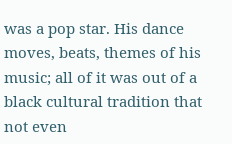was a pop star. His dance moves, beats, themes of his music; all of it was out of a black cultural tradition that not even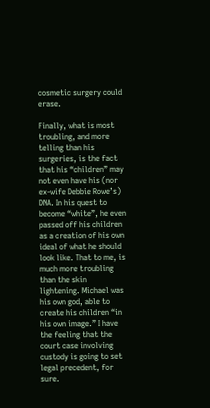cosmetic surgery could erase.

Finally, what is most troubling, and more telling than his surgeries, is the fact that his “children” may not even have his (nor ex-wife Debbie Rowe’s) DNA. In his quest to become “white”, he even passed off his children as a creation of his own ideal of what he should look like. That to me, is much more troubling than the skin lightening. Michael was his own god, able to create his children “in his own image.” I have the feeling that the court case involving custody is going to set legal precedent, for sure.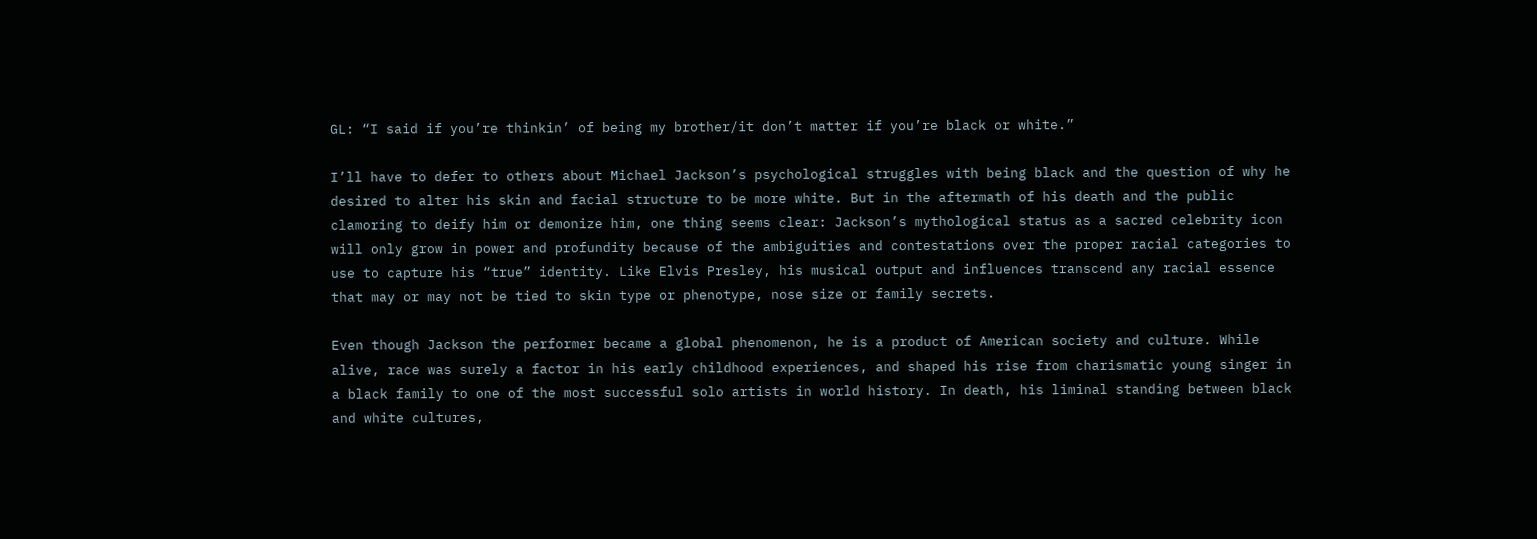GL: “I said if you’re thinkin’ of being my brother/it don’t matter if you’re black or white.”

I’ll have to defer to others about Michael Jackson’s psychological struggles with being black and the question of why he desired to alter his skin and facial structure to be more white. But in the aftermath of his death and the public clamoring to deify him or demonize him, one thing seems clear: Jackson’s mythological status as a sacred celebrity icon will only grow in power and profundity because of the ambiguities and contestations over the proper racial categories to use to capture his “true” identity. Like Elvis Presley, his musical output and influences transcend any racial essence that may or may not be tied to skin type or phenotype, nose size or family secrets.

Even though Jackson the performer became a global phenomenon, he is a product of American society and culture. While alive, race was surely a factor in his early childhood experiences, and shaped his rise from charismatic young singer in a black family to one of the most successful solo artists in world history. In death, his liminal standing between black and white cultures,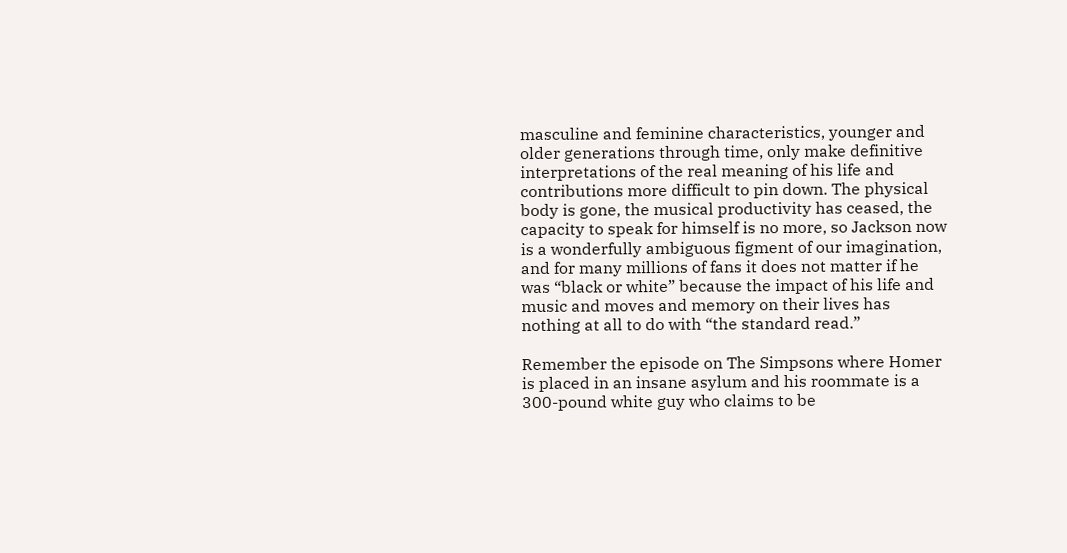masculine and feminine characteristics, younger and older generations through time, only make definitive interpretations of the real meaning of his life and contributions more difficult to pin down. The physical body is gone, the musical productivity has ceased, the capacity to speak for himself is no more, so Jackson now is a wonderfully ambiguous figment of our imagination, and for many millions of fans it does not matter if he was “black or white” because the impact of his life and music and moves and memory on their lives has nothing at all to do with “the standard read.”

Remember the episode on The Simpsons where Homer is placed in an insane asylum and his roommate is a 300-pound white guy who claims to be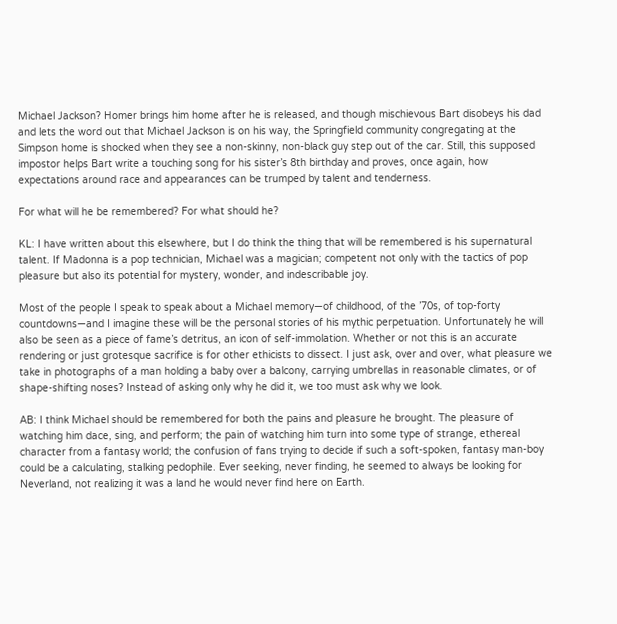Michael Jackson? Homer brings him home after he is released, and though mischievous Bart disobeys his dad and lets the word out that Michael Jackson is on his way, the Springfield community congregating at the Simpson home is shocked when they see a non-skinny, non-black guy step out of the car. Still, this supposed impostor helps Bart write a touching song for his sister’s 8th birthday and proves, once again, how expectations around race and appearances can be trumped by talent and tenderness.

For what will he be remembered? For what should he?

KL: I have written about this elsewhere, but I do think the thing that will be remembered is his supernatural talent. If Madonna is a pop technician, Michael was a magician; competent not only with the tactics of pop pleasure but also its potential for mystery, wonder, and indescribable joy.

Most of the people I speak to speak about a Michael memory—of childhood, of the ’70s, of top-forty countdowns—and I imagine these will be the personal stories of his mythic perpetuation. Unfortunately he will also be seen as a piece of fame’s detritus, an icon of self-immolation. Whether or not this is an accurate rendering or just grotesque sacrifice is for other ethicists to dissect. I just ask, over and over, what pleasure we take in photographs of a man holding a baby over a balcony, carrying umbrellas in reasonable climates, or of shape-shifting noses? Instead of asking only why he did it, we too must ask why we look.

AB: I think Michael should be remembered for both the pains and pleasure he brought. The pleasure of watching him dace, sing, and perform; the pain of watching him turn into some type of strange, ethereal character from a fantasy world; the confusion of fans trying to decide if such a soft-spoken, fantasy man-boy could be a calculating, stalking pedophile. Ever seeking, never finding, he seemed to always be looking for Neverland, not realizing it was a land he would never find here on Earth.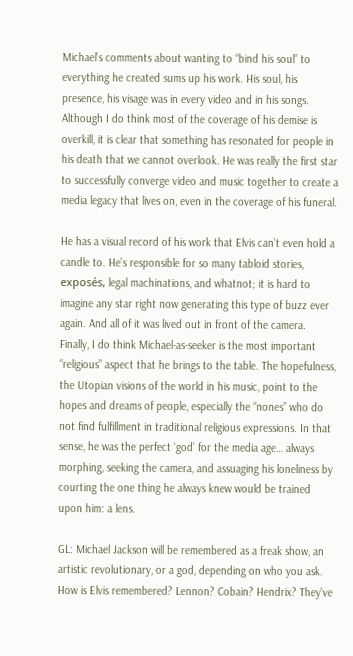Michael’s comments about wanting to “bind his soul” to everything he created sums up his work. His soul, his presence, his visage was in every video and in his songs. Although I do think most of the coverage of his demise is overkill, it is clear that something has resonated for people in his death that we cannot overlook. He was really the first star to successfully converge video and music together to create a media legacy that lives on, even in the coverage of his funeral.

He has a visual record of his work that Elvis can’t even hold a candle to. He’s responsible for so many tabloid stories, exposés, legal machinations, and whatnot; it is hard to imagine any star right now generating this type of buzz ever again. And all of it was lived out in front of the camera. Finally, I do think Michael-as-seeker is the most important “religious” aspect that he brings to the table. The hopefulness, the Utopian visions of the world in his music, point to the hopes and dreams of people, especially the “nones” who do not find fulfillment in traditional religious expressions. In that sense, he was the perfect ‘god’ for the media age… always morphing, seeking the camera, and assuaging his loneliness by courting the one thing he always knew would be trained upon him: a lens.

GL: Michael Jackson will be remembered as a freak show, an artistic revolutionary, or a god, depending on who you ask. How is Elvis remembered? Lennon? Cobain? Hendrix? They’ve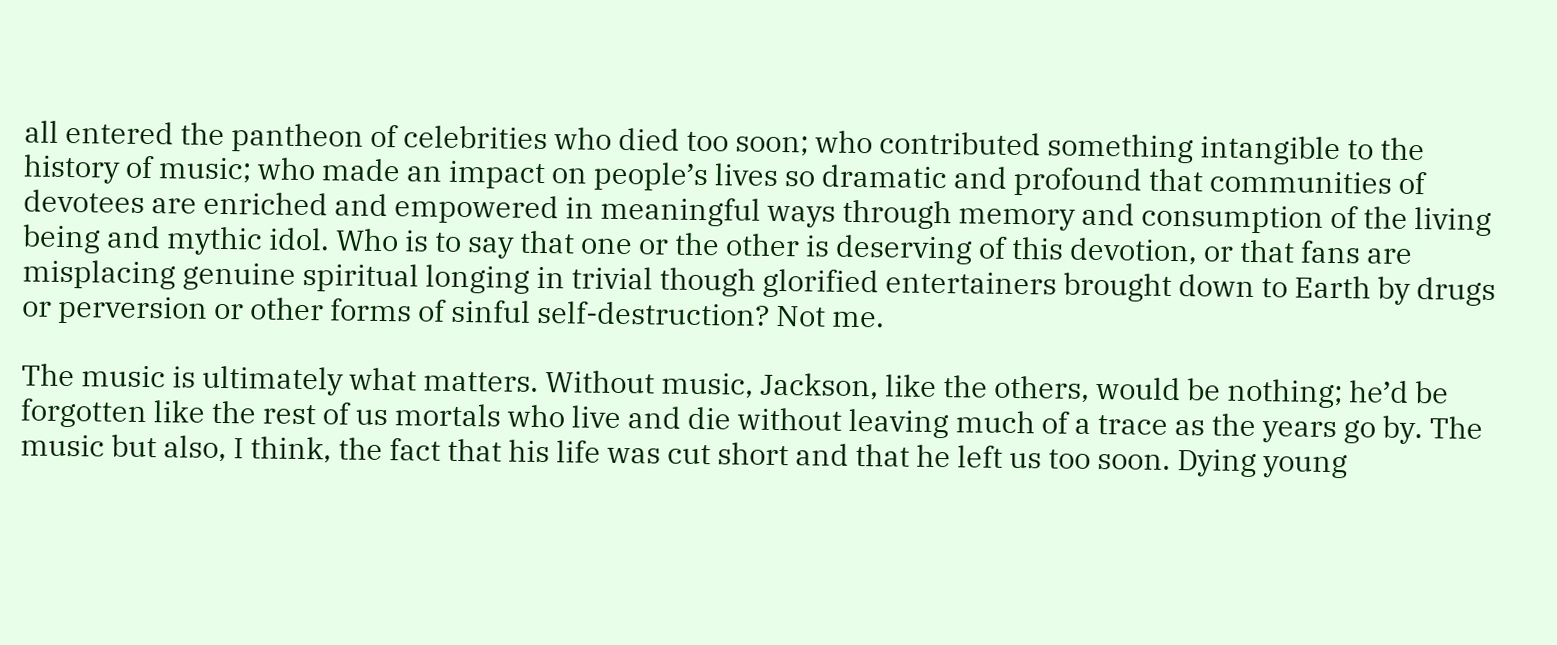all entered the pantheon of celebrities who died too soon; who contributed something intangible to the history of music; who made an impact on people’s lives so dramatic and profound that communities of devotees are enriched and empowered in meaningful ways through memory and consumption of the living being and mythic idol. Who is to say that one or the other is deserving of this devotion, or that fans are misplacing genuine spiritual longing in trivial though glorified entertainers brought down to Earth by drugs or perversion or other forms of sinful self-destruction? Not me.

The music is ultimately what matters. Without music, Jackson, like the others, would be nothing; he’d be forgotten like the rest of us mortals who live and die without leaving much of a trace as the years go by. The music but also, I think, the fact that his life was cut short and that he left us too soon. Dying young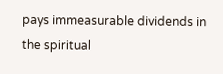pays immeasurable dividends in the spiritual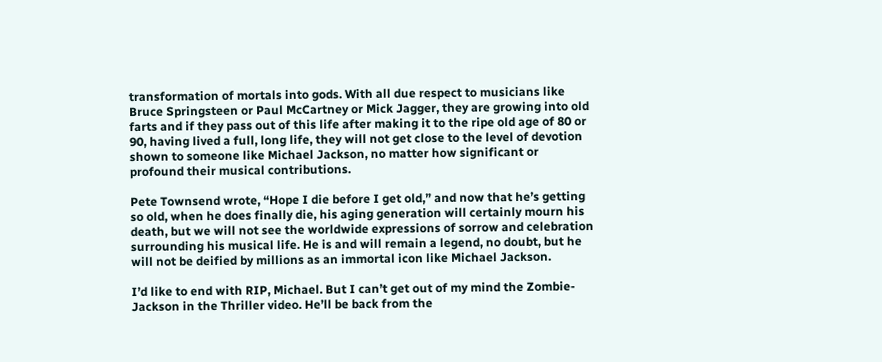transformation of mortals into gods. With all due respect to musicians like Bruce Springsteen or Paul McCartney or Mick Jagger, they are growing into old farts and if they pass out of this life after making it to the ripe old age of 80 or 90, having lived a full, long life, they will not get close to the level of devotion shown to someone like Michael Jackson, no matter how significant or profound their musical contributions.

Pete Townsend wrote, “Hope I die before I get old,” and now that he’s getting so old, when he does finally die, his aging generation will certainly mourn his death, but we will not see the worldwide expressions of sorrow and celebration surrounding his musical life. He is and will remain a legend, no doubt, but he will not be deified by millions as an immortal icon like Michael Jackson.

I’d like to end with RIP, Michael. But I can’t get out of my mind the Zombie-Jackson in the Thriller video. He’ll be back from the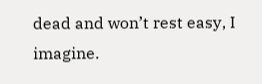dead and won’t rest easy, I imagine.